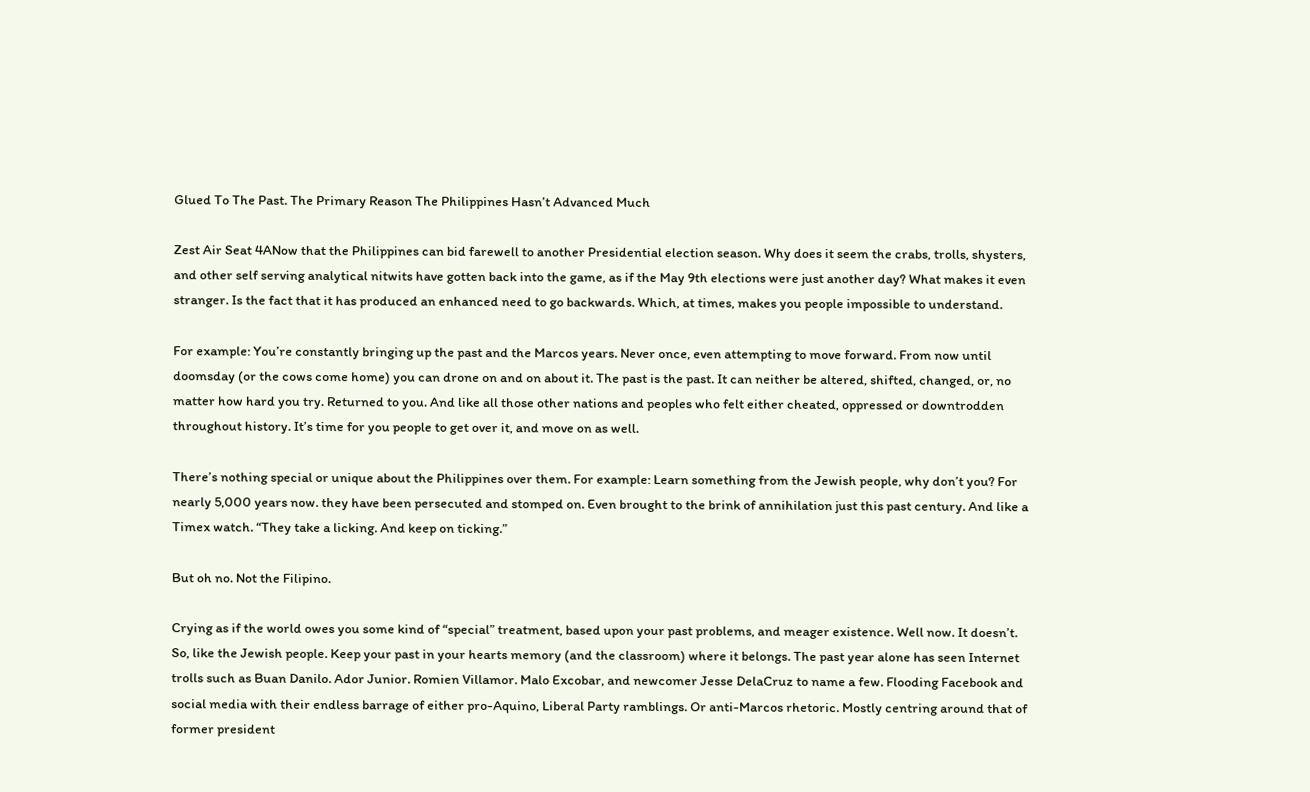Glued To The Past. The Primary Reason The Philippines Hasn’t Advanced Much

Zest Air Seat 4ANow that the Philippines can bid farewell to another Presidential election season. Why does it seem the crabs, trolls, shysters, and other self serving analytical nitwits have gotten back into the game, as if the May 9th elections were just another day? What makes it even stranger. Is the fact that it has produced an enhanced need to go backwards. Which, at times, makes you people impossible to understand.

For example: You’re constantly bringing up the past and the Marcos years. Never once, even attempting to move forward. From now until doomsday (or the cows come home) you can drone on and on about it. The past is the past. It can neither be altered, shifted, changed, or, no matter how hard you try. Returned to you. And like all those other nations and peoples who felt either cheated, oppressed or downtrodden throughout history. It’s time for you people to get over it, and move on as well.

There’s nothing special or unique about the Philippines over them. For example: Learn something from the Jewish people, why don’t you? For nearly 5,000 years now. they have been persecuted and stomped on. Even brought to the brink of annihilation just this past century. And like a Timex watch. “They take a licking. And keep on ticking.”

But oh no. Not the Filipino.

Crying as if the world owes you some kind of “special” treatment, based upon your past problems, and meager existence. Well now. It doesn’t. So, like the Jewish people. Keep your past in your hearts memory (and the classroom) where it belongs. The past year alone has seen Internet trolls such as Buan Danilo. Ador Junior. Romien Villamor. Malo Excobar, and newcomer Jesse DelaCruz to name a few. Flooding Facebook and social media with their endless barrage of either pro-Aquino, Liberal Party ramblings. Or anti-Marcos rhetoric. Mostly centring around that of former president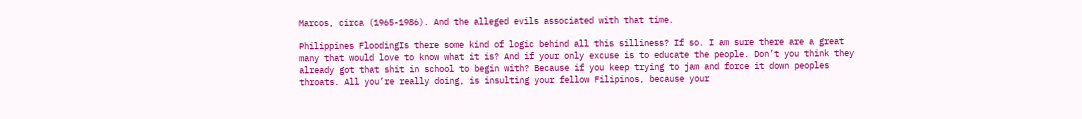Marcos, circa (1965-1986). And the alleged evils associated with that time.

Philippines FloodingIs there some kind of logic behind all this silliness? If so. I am sure there are a great many that would love to know what it is? And if your only excuse is to educate the people. Don’t you think they already got that shit in school to begin with? Because if you keep trying to jam and force it down peoples throats. All you’re really doing, is insulting your fellow Filipinos, because your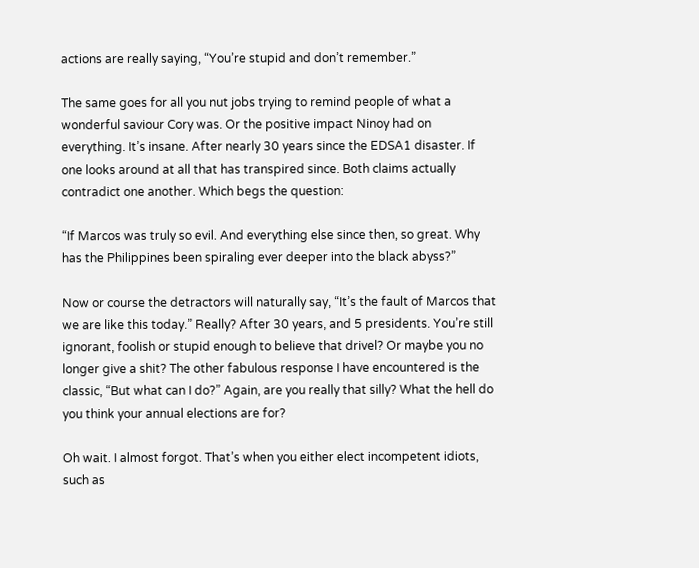actions are really saying, “You’re stupid and don’t remember.”

The same goes for all you nut jobs trying to remind people of what a wonderful saviour Cory was. Or the positive impact Ninoy had on everything. It’s insane. After nearly 30 years since the EDSA1 disaster. If one looks around at all that has transpired since. Both claims actually contradict one another. Which begs the question:

“If Marcos was truly so evil. And everything else since then, so great. Why has the Philippines been spiraling ever deeper into the black abyss?”

Now or course the detractors will naturally say, “It’s the fault of Marcos that we are like this today.” Really? After 30 years, and 5 presidents. You’re still ignorant, foolish or stupid enough to believe that drivel? Or maybe you no longer give a shit? The other fabulous response I have encountered is the classic, “But what can I do?” Again, are you really that silly? What the hell do you think your annual elections are for?

Oh wait. I almost forgot. That’s when you either elect incompetent idiots, such as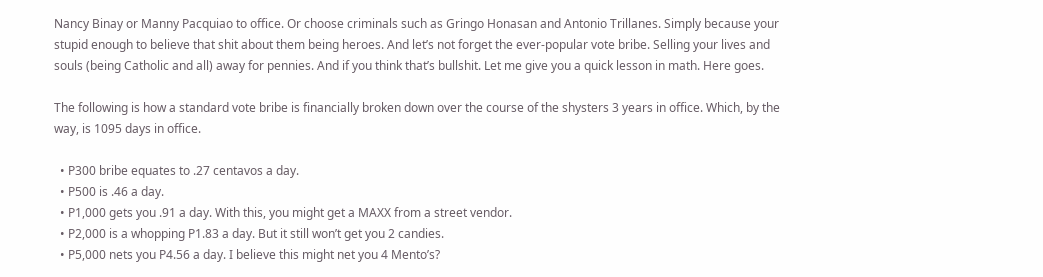Nancy Binay or Manny Pacquiao to office. Or choose criminals such as Gringo Honasan and Antonio Trillanes. Simply because your stupid enough to believe that shit about them being heroes. And let’s not forget the ever-popular vote bribe. Selling your lives and souls (being Catholic and all) away for pennies. And if you think that’s bullshit. Let me give you a quick lesson in math. Here goes.

The following is how a standard vote bribe is financially broken down over the course of the shysters 3 years in office. Which, by the way, is 1095 days in office.

  • P300 bribe equates to .27 centavos a day.
  • P500 is .46 a day.
  • P1,000 gets you .91 a day. With this, you might get a MAXX from a street vendor.
  • P2,000 is a whopping P1.83 a day. But it still won’t get you 2 candies.
  • P5,000 nets you P4.56 a day. I believe this might net you 4 Mento’s?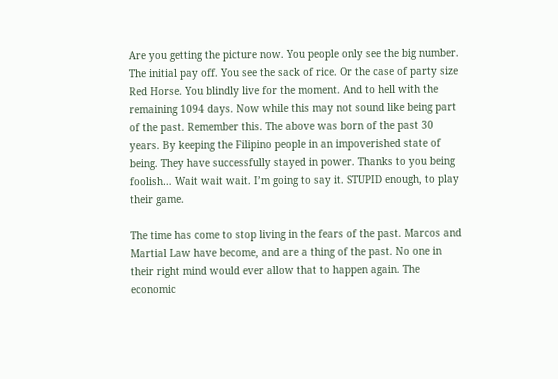Are you getting the picture now. You people only see the big number. The initial pay off. You see the sack of rice. Or the case of party size Red Horse. You blindly live for the moment. And to hell with the remaining 1094 days. Now while this may not sound like being part of the past. Remember this. The above was born of the past 30 years. By keeping the Filipino people in an impoverished state of being. They have successfully stayed in power. Thanks to you being foolish… Wait wait wait. I’m going to say it. STUPID enough, to play their game.

The time has come to stop living in the fears of the past. Marcos and Martial Law have become, and are a thing of the past. No one in their right mind would ever allow that to happen again. The economic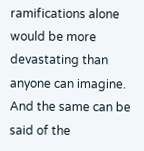ramifications alone would be more devastating than anyone can imagine. And the same can be said of the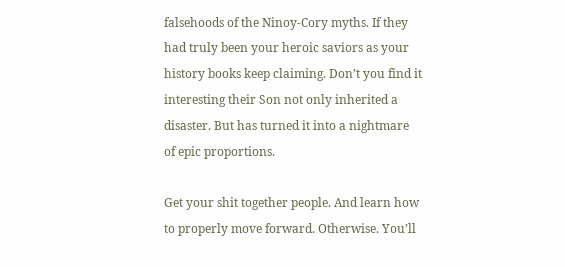falsehoods of the Ninoy-Cory myths. If they had truly been your heroic saviors as your history books keep claiming. Don’t you find it interesting their Son not only inherited a disaster. But has turned it into a nightmare of epic proportions.

Get your shit together people. And learn how to properly move forward. Otherwise. You’ll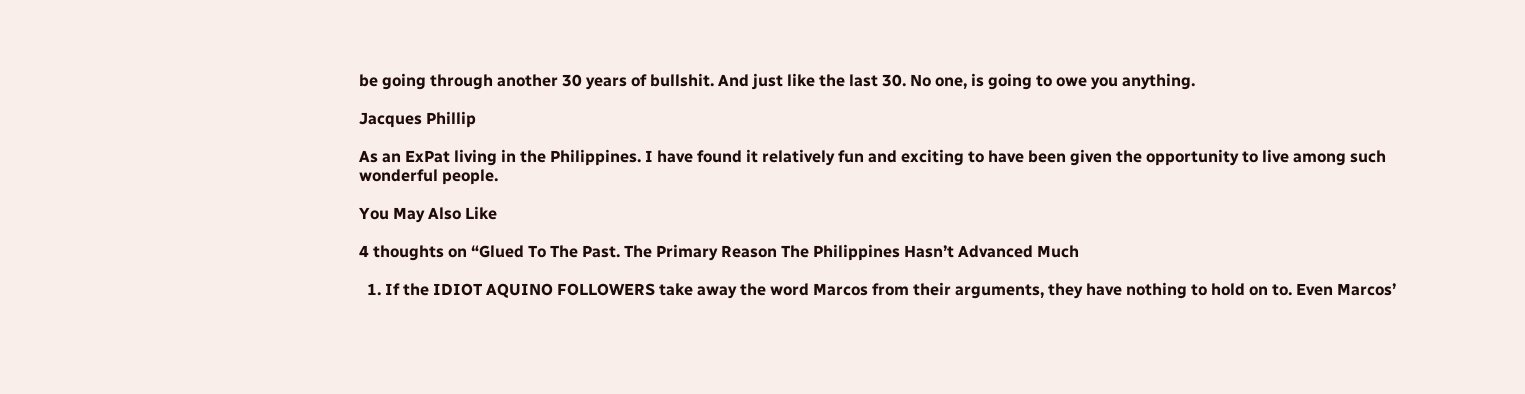be going through another 30 years of bullshit. And just like the last 30. No one, is going to owe you anything.

Jacques Phillip

As an ExPat living in the Philippines. I have found it relatively fun and exciting to have been given the opportunity to live among such wonderful people.

You May Also Like

4 thoughts on “Glued To The Past. The Primary Reason The Philippines Hasn’t Advanced Much

  1. If the IDIOT AQUINO FOLLOWERS take away the word Marcos from their arguments, they have nothing to hold on to. Even Marcos’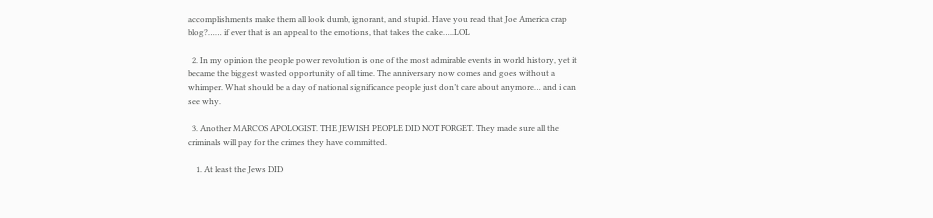accomplishments make them all look dumb, ignorant, and stupid. Have you read that Joe America crap blog?…… if ever that is an appeal to the emotions, that takes the cake…..LOL

  2. In my opinion the people power revolution is one of the most admirable events in world history, yet it became the biggest wasted opportunity of all time. The anniversary now comes and goes without a whimper. What should be a day of national significance people just don’t care about anymore… and i can see why.

  3. Another MARCOS APOLOGIST. THE JEWISH PEOPLE DID NOT FORGET. They made sure all the criminals will pay for the crimes they have committed.

    1. At least the Jews DID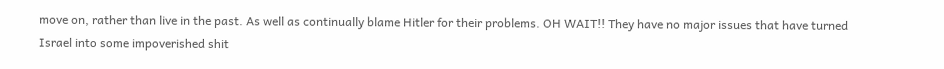move on, rather than live in the past. As well as continually blame Hitler for their problems. OH WAIT!! They have no major issues that have turned Israel into some impoverished shit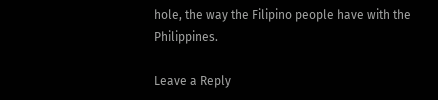hole, the way the Filipino people have with the Philippines.

Leave a Reply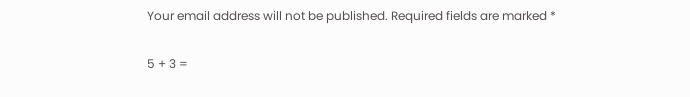Your email address will not be published. Required fields are marked *

5 + 3 =